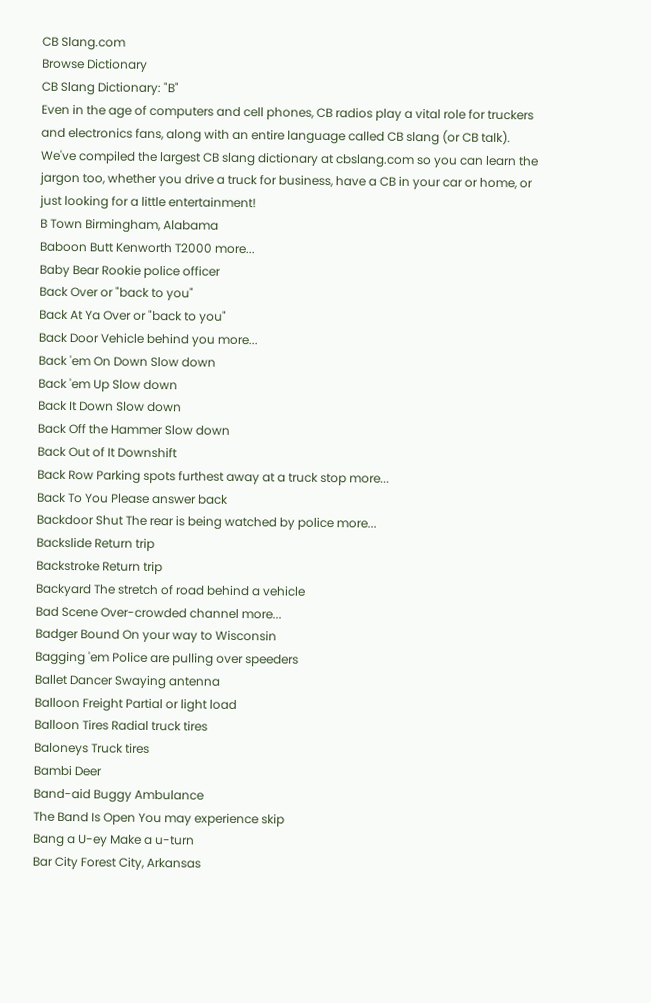CB Slang.com
Browse Dictionary
CB Slang Dictionary: "B"
Even in the age of computers and cell phones, CB radios play a vital role for truckers and electronics fans, along with an entire language called CB slang (or CB talk). We've compiled the largest CB slang dictionary at cbslang.com so you can learn the jargon too, whether you drive a truck for business, have a CB in your car or home, or just looking for a little entertainment!
B Town Birmingham, Alabama
Baboon Butt Kenworth T2000 more...
Baby Bear Rookie police officer
Back Over or "back to you"
Back At Ya Over or "back to you"
Back Door Vehicle behind you more...
Back 'em On Down Slow down
Back 'em Up Slow down
Back It Down Slow down
Back Off the Hammer Slow down
Back Out of It Downshift
Back Row Parking spots furthest away at a truck stop more...
Back To You Please answer back
Backdoor Shut The rear is being watched by police more...
Backslide Return trip
Backstroke Return trip
Backyard The stretch of road behind a vehicle
Bad Scene Over-crowded channel more...
Badger Bound On your way to Wisconsin
Bagging 'em Police are pulling over speeders
Ballet Dancer Swaying antenna
Balloon Freight Partial or light load
Balloon Tires Radial truck tires
Baloneys Truck tires
Bambi Deer
Band-aid Buggy Ambulance
The Band Is Open You may experience skip
Bang a U-ey Make a u-turn
Bar City Forest City, Arkansas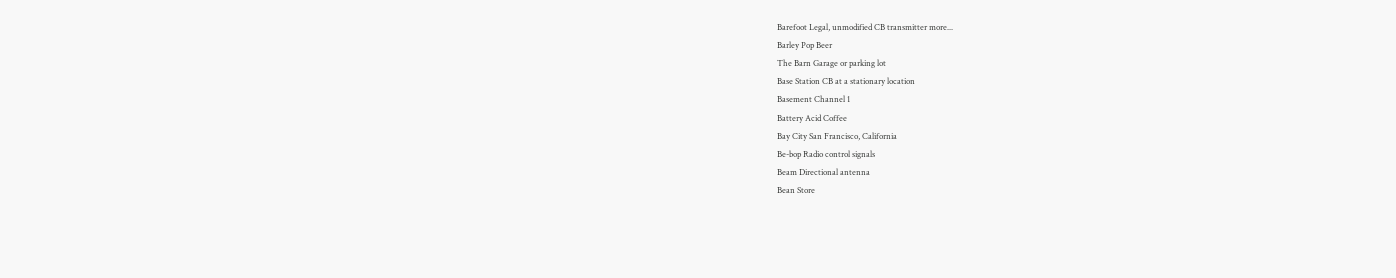Barefoot Legal, unmodified CB transmitter more...
Barley Pop Beer
The Barn Garage or parking lot
Base Station CB at a stationary location
Basement Channel 1
Battery Acid Coffee
Bay City San Francisco, California
Be-bop Radio control signals
Beam Directional antenna
Bean Store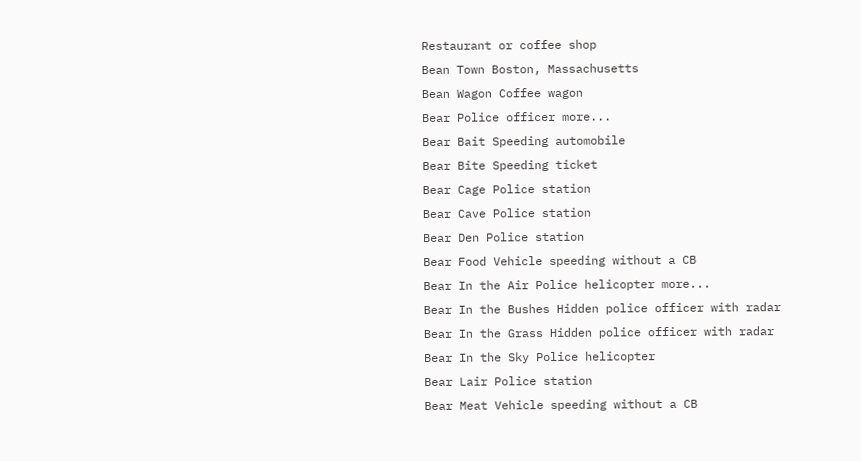Restaurant or coffee shop
Bean Town Boston, Massachusetts
Bean Wagon Coffee wagon
Bear Police officer more...
Bear Bait Speeding automobile
Bear Bite Speeding ticket
Bear Cage Police station
Bear Cave Police station
Bear Den Police station
Bear Food Vehicle speeding without a CB
Bear In the Air Police helicopter more...
Bear In the Bushes Hidden police officer with radar
Bear In the Grass Hidden police officer with radar
Bear In the Sky Police helicopter
Bear Lair Police station
Bear Meat Vehicle speeding without a CB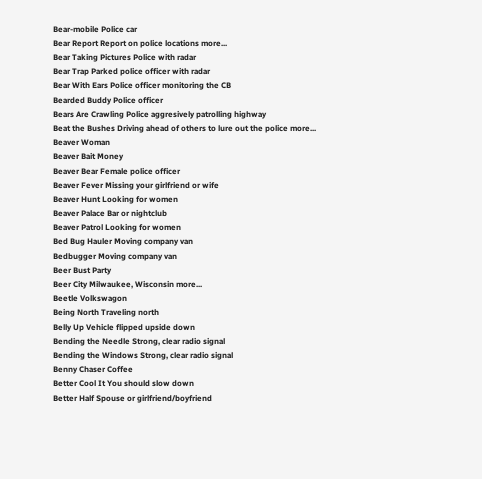Bear-mobile Police car
Bear Report Report on police locations more...
Bear Taking Pictures Police with radar
Bear Trap Parked police officer with radar
Bear With Ears Police officer monitoring the CB
Bearded Buddy Police officer
Bears Are Crawling Police aggresively patrolling highway
Beat the Bushes Driving ahead of others to lure out the police more...
Beaver Woman
Beaver Bait Money
Beaver Bear Female police officer
Beaver Fever Missing your girlfriend or wife
Beaver Hunt Looking for women
Beaver Palace Bar or nightclub
Beaver Patrol Looking for women
Bed Bug Hauler Moving company van
Bedbugger Moving company van
Beer Bust Party
Beer City Milwaukee, Wisconsin more...
Beetle Volkswagon
Being North Traveling north
Belly Up Vehicle flipped upside down
Bending the Needle Strong, clear radio signal
Bending the Windows Strong, clear radio signal
Benny Chaser Coffee
Better Cool It You should slow down
Better Half Spouse or girlfriend/boyfriend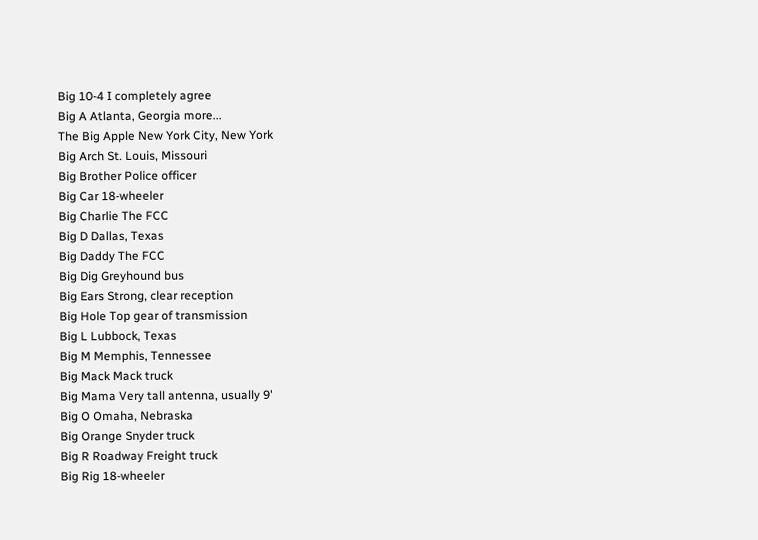Big 10-4 I completely agree
Big A Atlanta, Georgia more...
The Big Apple New York City, New York
Big Arch St. Louis, Missouri
Big Brother Police officer
Big Car 18-wheeler
Big Charlie The FCC
Big D Dallas, Texas
Big Daddy The FCC
Big Dig Greyhound bus
Big Ears Strong, clear reception
Big Hole Top gear of transmission
Big L Lubbock, Texas
Big M Memphis, Tennessee
Big Mack Mack truck
Big Mama Very tall antenna, usually 9'
Big O Omaha, Nebraska
Big Orange Snyder truck
Big R Roadway Freight truck
Big Rig 18-wheeler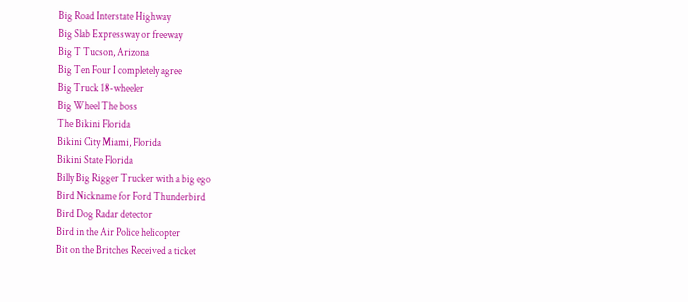Big Road Interstate Highway
Big Slab Expressway or freeway
Big T Tucson, Arizona
Big Ten Four I completely agree
Big Truck 18-wheeler
Big Wheel The boss
The Bikini Florida
Bikini City Miami, Florida
Bikini State Florida
Billy Big Rigger Trucker with a big ego
Bird Nickname for Ford Thunderbird
Bird Dog Radar detector
Bird in the Air Police helicopter
Bit on the Britches Received a ticket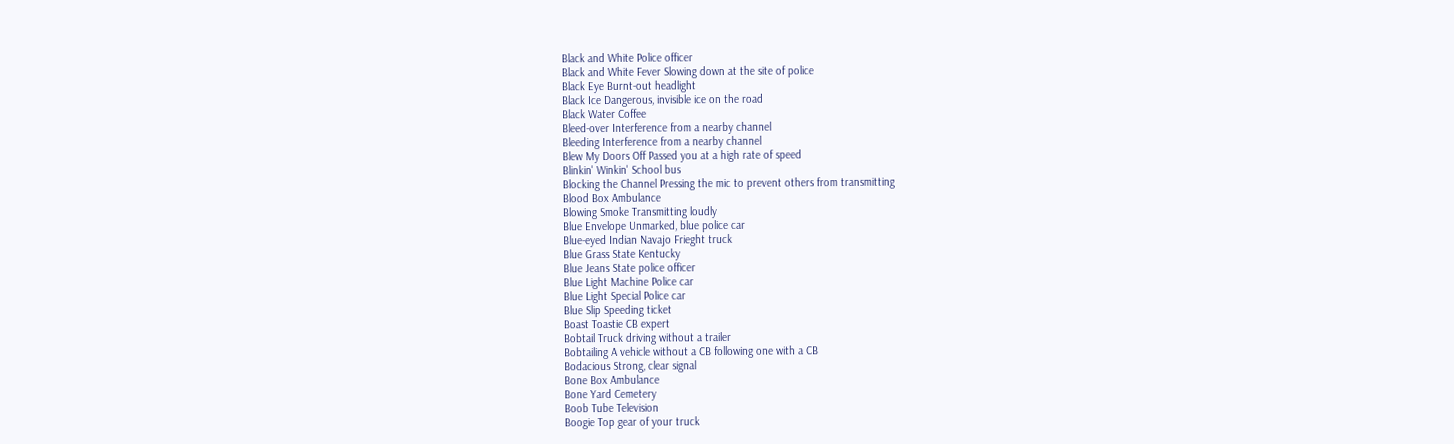Black and White Police officer
Black and White Fever Slowing down at the site of police
Black Eye Burnt-out headlight
Black Ice Dangerous, invisible ice on the road
Black Water Coffee
Bleed-over Interference from a nearby channel
Bleeding Interference from a nearby channel
Blew My Doors Off Passed you at a high rate of speed
Blinkin' Winkin' School bus
Blocking the Channel Pressing the mic to prevent others from transmitting
Blood Box Ambulance
Blowing Smoke Transmitting loudly
Blue Envelope Unmarked, blue police car
Blue-eyed Indian Navajo Frieght truck
Blue Grass State Kentucky
Blue Jeans State police officer
Blue Light Machine Police car
Blue Light Special Police car
Blue Slip Speeding ticket
Boast Toastie CB expert
Bobtail Truck driving without a trailer
Bobtailing A vehicle without a CB following one with a CB
Bodacious Strong, clear signal
Bone Box Ambulance
Bone Yard Cemetery
Boob Tube Television
Boogie Top gear of your truck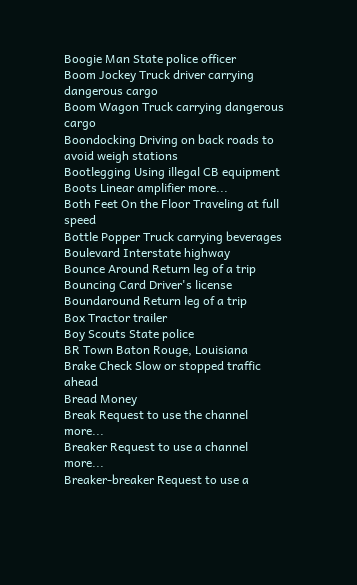Boogie Man State police officer
Boom Jockey Truck driver carrying dangerous cargo
Boom Wagon Truck carrying dangerous cargo
Boondocking Driving on back roads to avoid weigh stations
Bootlegging Using illegal CB equipment
Boots Linear amplifier more...
Both Feet On the Floor Traveling at full speed
Bottle Popper Truck carrying beverages
Boulevard Interstate highway
Bounce Around Return leg of a trip
Bouncing Card Driver's license
Boundaround Return leg of a trip
Box Tractor trailer
Boy Scouts State police
BR Town Baton Rouge, Louisiana
Brake Check Slow or stopped traffic ahead
Bread Money
Break Request to use the channel more...
Breaker Request to use a channel more...
Breaker-breaker Request to use a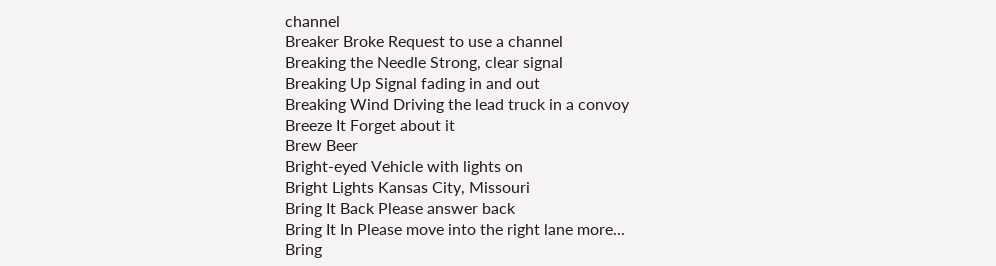channel
Breaker Broke Request to use a channel
Breaking the Needle Strong, clear signal
Breaking Up Signal fading in and out
Breaking Wind Driving the lead truck in a convoy
Breeze It Forget about it
Brew Beer
Bright-eyed Vehicle with lights on
Bright Lights Kansas City, Missouri
Bring It Back Please answer back
Bring It In Please move into the right lane more...
Bring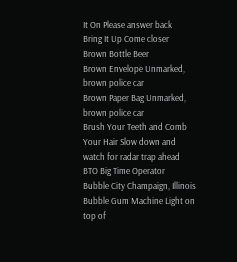It On Please answer back
Bring It Up Come closer
Brown Bottle Beer
Brown Envelope Unmarked, brown police car
Brown Paper Bag Unmarked, brown police car
Brush Your Teeth and Comb Your Hair Slow down and watch for radar trap ahead
BTO Big Time Operator
Bubble City Champaign, Illinois
Bubble Gum Machine Light on top of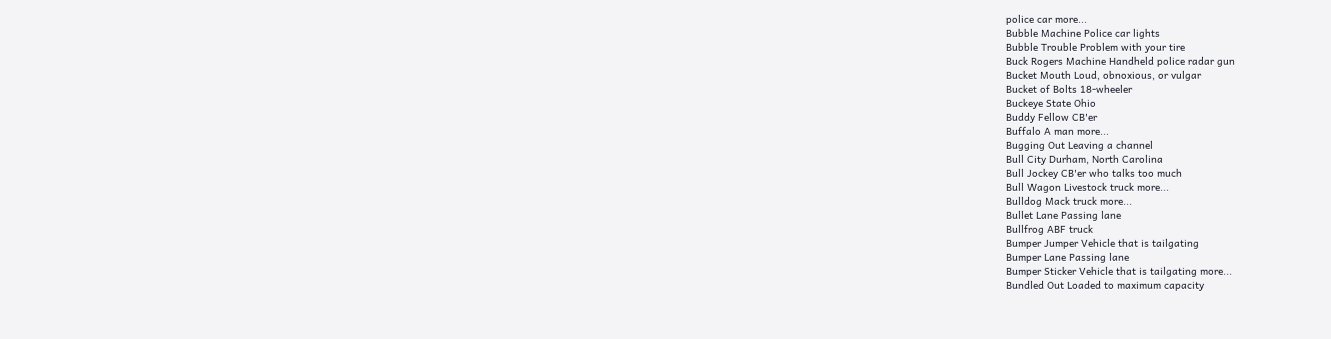police car more...
Bubble Machine Police car lights
Bubble Trouble Problem with your tire
Buck Rogers Machine Handheld police radar gun
Bucket Mouth Loud, obnoxious, or vulgar
Bucket of Bolts 18-wheeler
Buckeye State Ohio
Buddy Fellow CB'er
Buffalo A man more...
Bugging Out Leaving a channel
Bull City Durham, North Carolina
Bull Jockey CB'er who talks too much
Bull Wagon Livestock truck more...
Bulldog Mack truck more...
Bullet Lane Passing lane
Bullfrog ABF truck
Bumper Jumper Vehicle that is tailgating
Bumper Lane Passing lane
Bumper Sticker Vehicle that is tailgating more...
Bundled Out Loaded to maximum capacity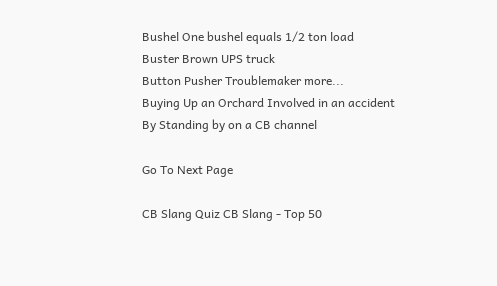Bushel One bushel equals 1/2 ton load
Buster Brown UPS truck
Button Pusher Troublemaker more...
Buying Up an Orchard Involved in an accident
By Standing by on a CB channel

Go To Next Page

CB Slang Quiz CB Slang - Top 50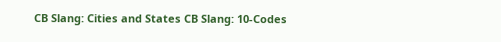CB Slang: Cities and States CB Slang: 10-Codes